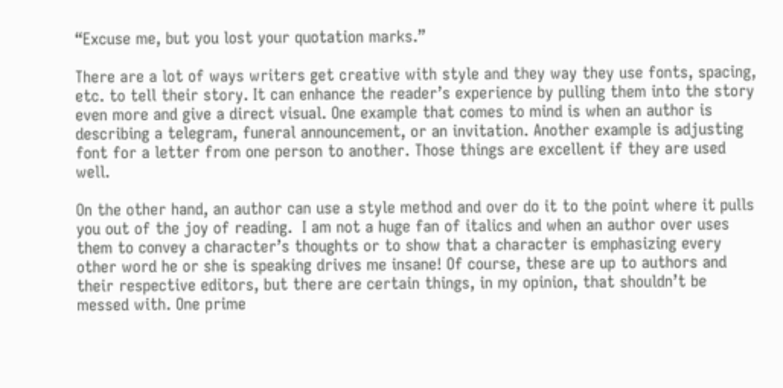“Excuse me, but you lost your quotation marks.”

There are a lot of ways writers get creative with style and they way they use fonts, spacing, etc. to tell their story. It can enhance the reader’s experience by pulling them into the story even more and give a direct visual. One example that comes to mind is when an author is describing a telegram, funeral announcement, or an invitation. Another example is adjusting font for a letter from one person to another. Those things are excellent if they are used well.

On the other hand, an author can use a style method and over do it to the point where it pulls you out of the joy of reading.  I am not a huge fan of italics and when an author over uses them to convey a character’s thoughts or to show that a character is emphasizing every other word he or she is speaking drives me insane! Of course, these are up to authors and their respective editors, but there are certain things, in my opinion, that shouldn’t be messed with. One prime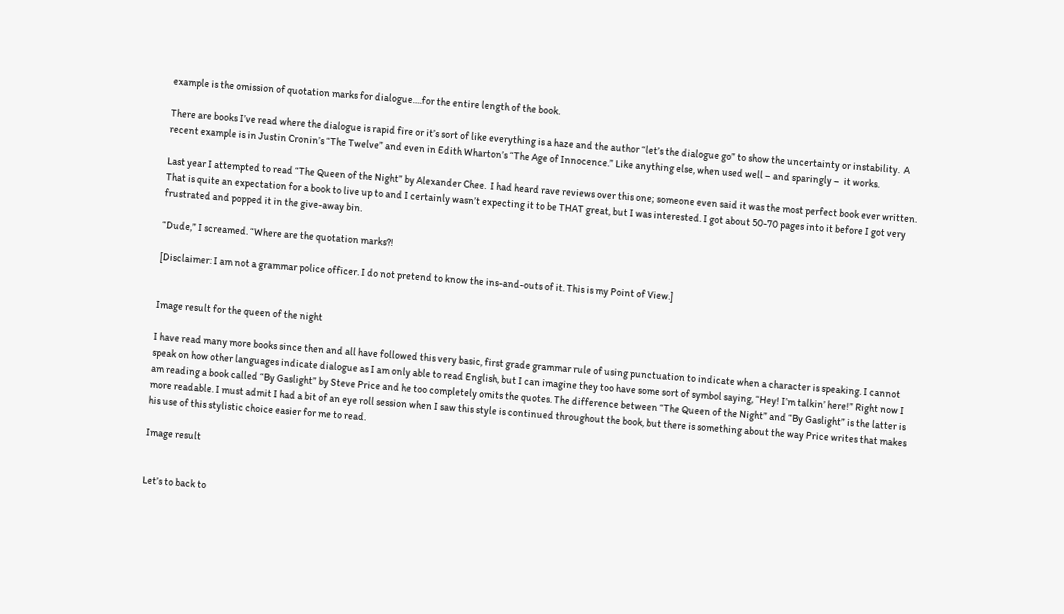example is the omission of quotation marks for dialogue….for the entire length of the book.

There are books I’ve read where the dialogue is rapid fire or it’s sort of like everything is a haze and the author “let’s the dialogue go” to show the uncertainty or instability.  A recent example is in Justin Cronin’s “The Twelve” and even in Edith Wharton’s “The Age of Innocence.” Like anything else, when used well – and sparingly –  it works.

Last year I attempted to read “The Queen of the Night” by Alexander Chee.  I had heard rave reviews over this one; someone even said it was the most perfect book ever written. That is quite an expectation for a book to live up to and I certainly wasn’t expecting it to be THAT great, but I was interested. I got about 50-70 pages into it before I got very frustrated and popped it in the give-away bin.

“Dude,” I screamed. “Where are the quotation marks?!

[Disclaimer: I am not a grammar police officer. I do not pretend to know the ins-and-outs of it. This is my Point of View.]


Image result for the queen of the night

I have read many more books since then and all have followed this very basic, first grade grammar rule of using punctuation to indicate when a character is speaking. I cannot speak on how other languages indicate dialogue as I am only able to read English, but I can imagine they too have some sort of symbol saying, “Hey! I’m talkin’ here!” Right now I am reading a book called “By Gaslight” by Steve Price and he too completely omits the quotes. The difference between “The Queen of the Night” and “By Gaslight” is the latter is more readable. I must admit I had a bit of an eye roll session when I saw this style is continued throughout the book, but there is something about the way Price writes that makes his use of this stylistic choice easier for me to read.

Image result


Let’s to back to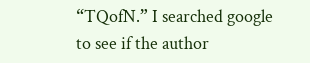“TQofN.” I searched google to see if the author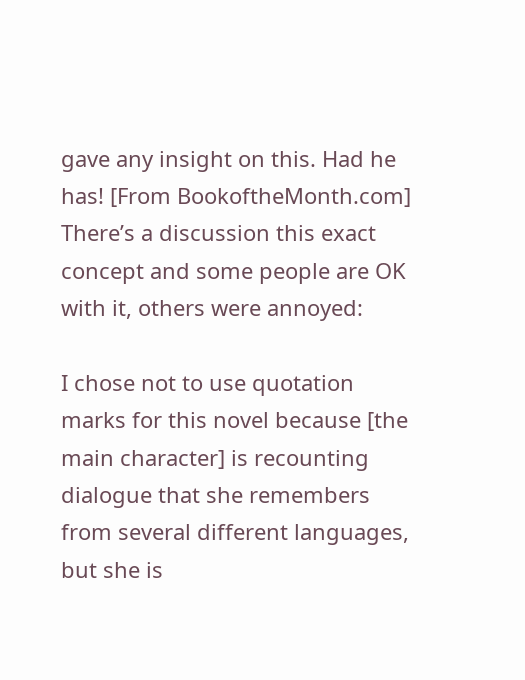gave any insight on this. Had he has! [From BookoftheMonth.com] There’s a discussion this exact concept and some people are OK with it, others were annoyed:

I chose not to use quotation marks for this novel because [the main character] is recounting dialogue that she remembers from several different languages, but she is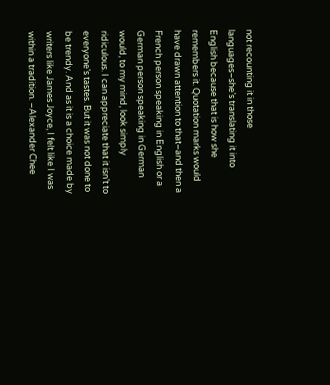not recounting it in those languages–she’s translating it into English because that is how she remembers it. Quotation marks would have drawn attention to that–and then a French person speaking in English or a German person speaking in German would, to my mind, look simply ridiculous. I can appreciate that it isn’t to everyone’s tastes. But it was not done to be trendy. And as it is a choice made by writers like James Joyce, I felt like I was within a tradition. –Alexander Chee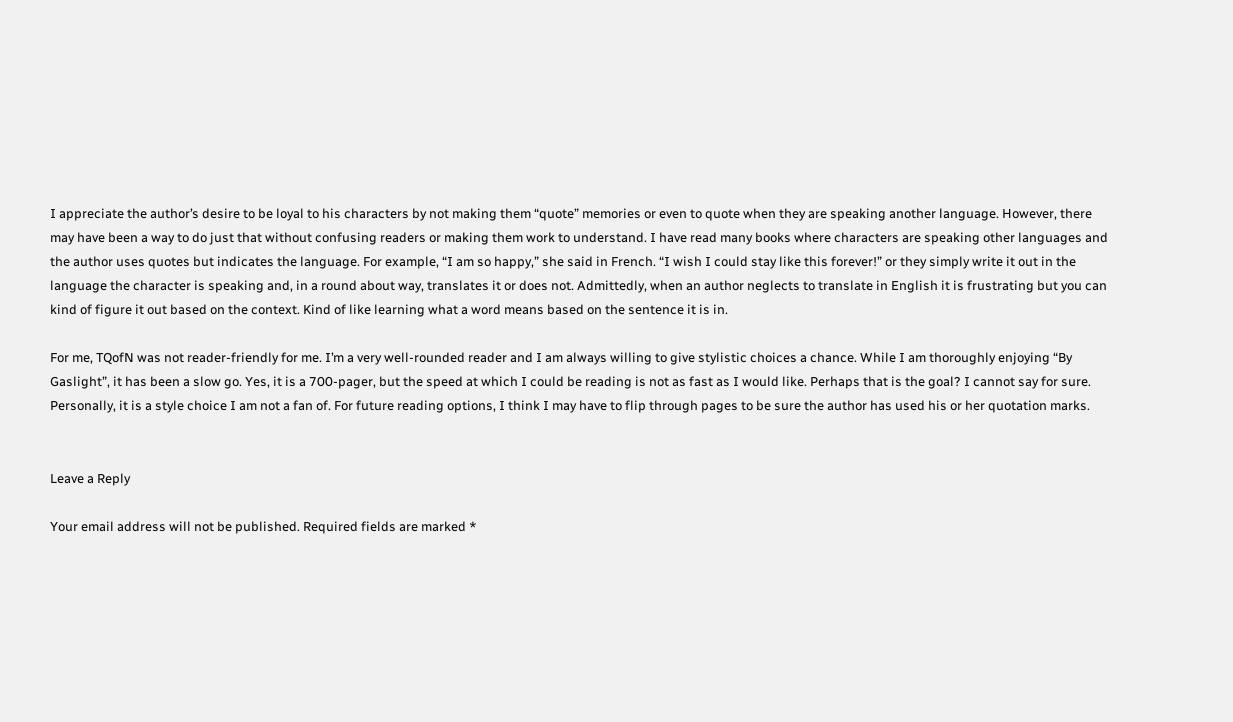I appreciate the author’s desire to be loyal to his characters by not making them “quote” memories or even to quote when they are speaking another language. However, there may have been a way to do just that without confusing readers or making them work to understand. I have read many books where characters are speaking other languages and the author uses quotes but indicates the language. For example, “I am so happy,” she said in French. “I wish I could stay like this forever!” or they simply write it out in the language the character is speaking and, in a round about way, translates it or does not. Admittedly, when an author neglects to translate in English it is frustrating but you can kind of figure it out based on the context. Kind of like learning what a word means based on the sentence it is in.

For me, TQofN was not reader-friendly for me. I’m a very well-rounded reader and I am always willing to give stylistic choices a chance. While I am thoroughly enjoying “By Gaslight”, it has been a slow go. Yes, it is a 700-pager, but the speed at which I could be reading is not as fast as I would like. Perhaps that is the goal? I cannot say for sure. Personally, it is a style choice I am not a fan of. For future reading options, I think I may have to flip through pages to be sure the author has used his or her quotation marks.


Leave a Reply

Your email address will not be published. Required fields are marked *